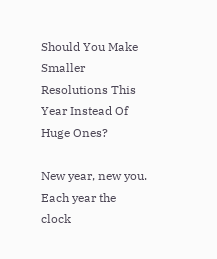Should You Make Smaller Resolutions This Year Instead Of Huge Ones?

New year, new you. Each year the clock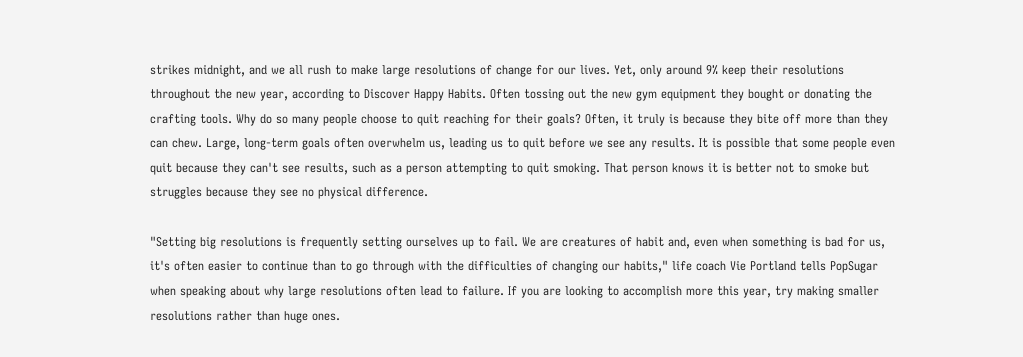strikes midnight, and we all rush to make large resolutions of change for our lives. Yet, only around 9% keep their resolutions throughout the new year, according to Discover Happy Habits. Often tossing out the new gym equipment they bought or donating the crafting tools. Why do so many people choose to quit reaching for their goals? Often, it truly is because they bite off more than they can chew. Large, long-term goals often overwhelm us, leading us to quit before we see any results. It is possible that some people even quit because they can't see results, such as a person attempting to quit smoking. That person knows it is better not to smoke but struggles because they see no physical difference.

"Setting big resolutions is frequently setting ourselves up to fail. We are creatures of habit and, even when something is bad for us, it's often easier to continue than to go through with the difficulties of changing our habits," life coach Vie Portland tells PopSugar when speaking about why large resolutions often lead to failure. If you are looking to accomplish more this year, try making smaller resolutions rather than huge ones.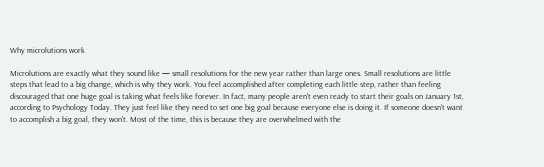Why microlutions work

Microlutions are exactly what they sound like — small resolutions for the new year rather than large ones. Small resolutions are little steps that lead to a big change, which is why they work. You feel accomplished after completing each little step, rather than feeling discouraged that one huge goal is taking what feels like forever. In fact, many people aren't even ready to start their goals on January 1st, according to Psychology Today. They just feel like they need to set one big goal because everyone else is doing it. If someone doesn't want to accomplish a big goal, they won't. Most of the time, this is because they are overwhelmed with the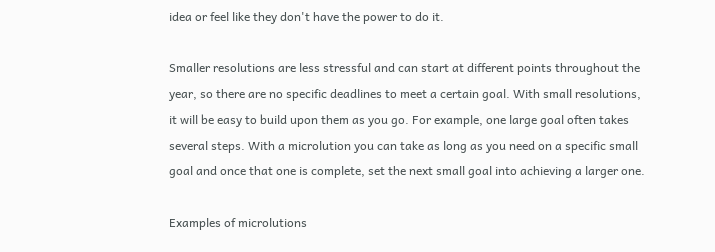idea or feel like they don't have the power to do it.

Smaller resolutions are less stressful and can start at different points throughout the year, so there are no specific deadlines to meet a certain goal. With small resolutions, it will be easy to build upon them as you go. For example, one large goal often takes several steps. With a microlution you can take as long as you need on a specific small goal and once that one is complete, set the next small goal into achieving a larger one.

Examples of microlutions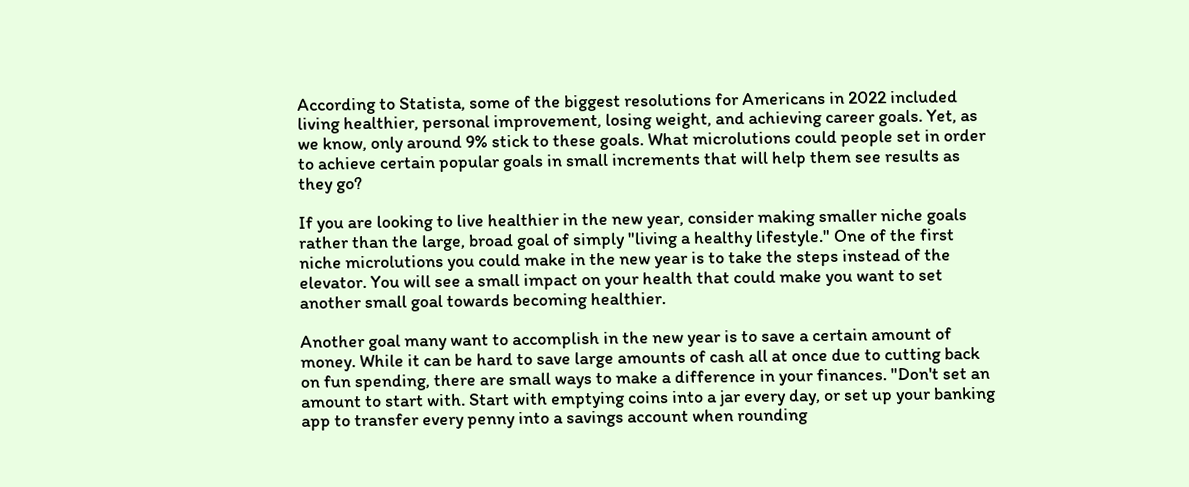According to Statista, some of the biggest resolutions for Americans in 2022 included living healthier, personal improvement, losing weight, and achieving career goals. Yet, as we know, only around 9% stick to these goals. What microlutions could people set in order to achieve certain popular goals in small increments that will help them see results as they go?

If you are looking to live healthier in the new year, consider making smaller niche goals rather than the large, broad goal of simply "living a healthy lifestyle." One of the first niche microlutions you could make in the new year is to take the steps instead of the elevator. You will see a small impact on your health that could make you want to set another small goal towards becoming healthier.

Another goal many want to accomplish in the new year is to save a certain amount of money. While it can be hard to save large amounts of cash all at once due to cutting back on fun spending, there are small ways to make a difference in your finances. "Don't set an amount to start with. Start with emptying coins into a jar every day, or set up your banking app to transfer every penny into a savings account when rounding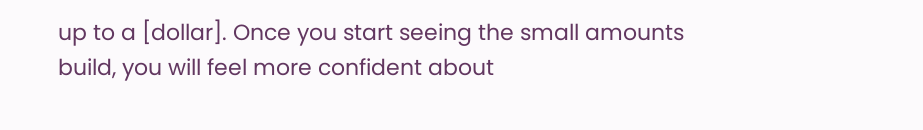up to a [dollar]. Once you start seeing the small amounts build, you will feel more confident about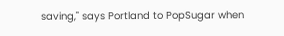saving," says Portland to PopSugar when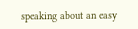speaking about an easy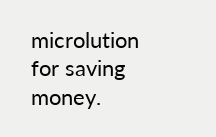microlution for saving money.